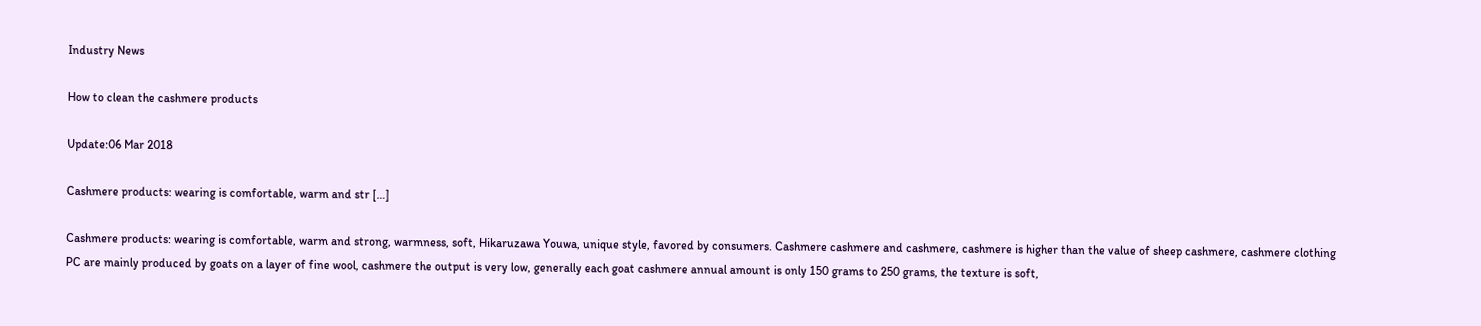Industry News

How to clean the cashmere products

Update:06 Mar 2018

Cashmere products: wearing is comfortable, warm and str […]

Cashmere products: wearing is comfortable, warm and strong, warmness, soft, Hikaruzawa Youwa, unique style, favored by consumers. Cashmere cashmere and cashmere, cashmere is higher than the value of sheep cashmere, cashmere clothing PC are mainly produced by goats on a layer of fine wool, cashmere the output is very low, generally each goat cashmere annual amount is only 150 grams to 250 grams, the texture is soft,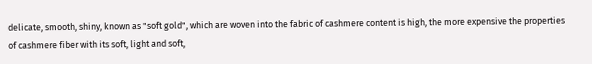delicate, smooth, shiny, known as "soft gold", which are woven into the fabric of cashmere content is high, the more expensive the properties of cashmere fiber with its soft, light and soft,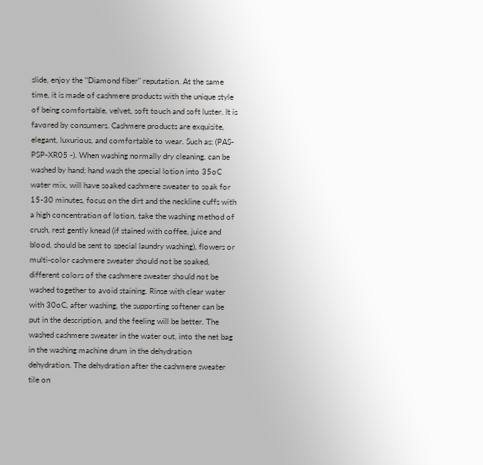slide, enjoy the "Diamond fiber" reputation. At the same time, it is made of cashmere products with the unique style of being comfortable, velvet, soft touch and soft luster. It is favored by consumers. Cashmere products are exquisite, elegant, luxurious, and comfortable to wear. Such as: (PAS-PSP-XR05 -). When washing normally dry cleaning, can be washed by hand; hand wash the special lotion into 35oC water mix, will have soaked cashmere sweater to soak for 15-30 minutes, focus on the dirt and the neckline cuffs with a high concentration of lotion, take the washing method of crush, rest gently knead (if stained with coffee, juice and blood, should be sent to special laundry washing), flowers or multi-color cashmere sweater should not be soaked, different colors of the cashmere sweater should not be washed together to avoid staining. Rinse with clear water with 30oC, after washing, the supporting softener can be put in the description, and the feeling will be better. The washed cashmere sweater in the water out, into the net bag in the washing machine drum in the dehydration dehydration. The dehydration after the cashmere sweater tile on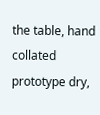the table, hand collated prototype dry,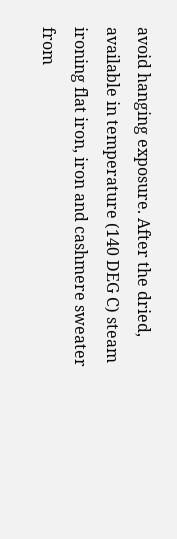avoid hanging exposure. After the dried, available in temperature (140 DEG C) steam ironing flat iron, iron and cashmere sweater from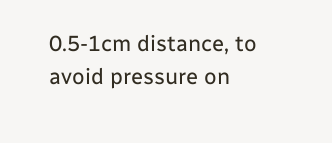0.5-1cm distance, to avoid pressure on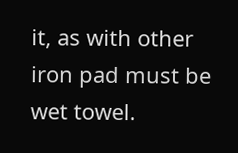it, as with other iron pad must be wet towel.